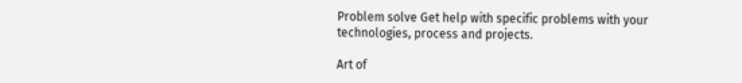Problem solve Get help with specific problems with your technologies, process and projects.

Art of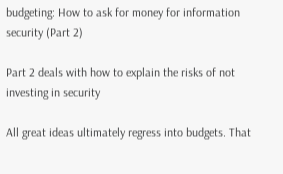budgeting: How to ask for money for information security (Part 2)

Part 2 deals with how to explain the risks of not investing in security

All great ideas ultimately regress into budgets. That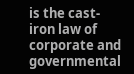is the cast-iron law of corporate and governmental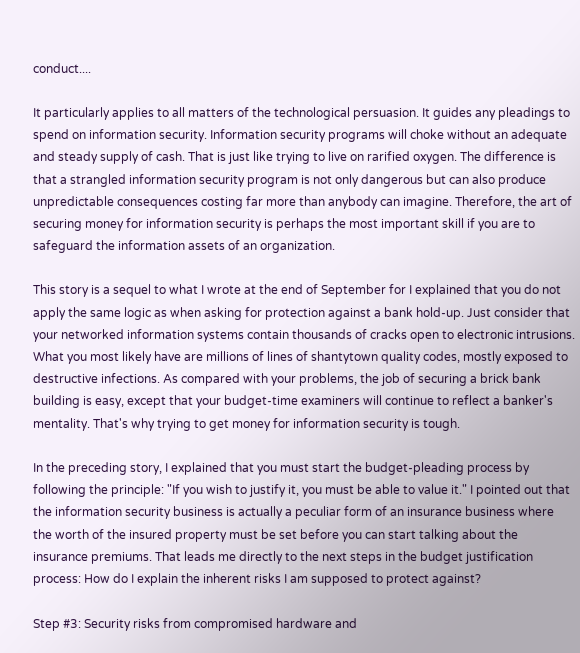conduct....

It particularly applies to all matters of the technological persuasion. It guides any pleadings to spend on information security. Information security programs will choke without an adequate and steady supply of cash. That is just like trying to live on rarified oxygen. The difference is that a strangled information security program is not only dangerous but can also produce unpredictable consequences costing far more than anybody can imagine. Therefore, the art of securing money for information security is perhaps the most important skill if you are to safeguard the information assets of an organization.

This story is a sequel to what I wrote at the end of September for I explained that you do not apply the same logic as when asking for protection against a bank hold-up. Just consider that your networked information systems contain thousands of cracks open to electronic intrusions. What you most likely have are millions of lines of shantytown quality codes, mostly exposed to destructive infections. As compared with your problems, the job of securing a brick bank building is easy, except that your budget-time examiners will continue to reflect a banker's mentality. That's why trying to get money for information security is tough.

In the preceding story, I explained that you must start the budget-pleading process by following the principle: "If you wish to justify it, you must be able to value it." I pointed out that the information security business is actually a peculiar form of an insurance business where the worth of the insured property must be set before you can start talking about the insurance premiums. That leads me directly to the next steps in the budget justification process: How do I explain the inherent risks I am supposed to protect against?

Step #3: Security risks from compromised hardware and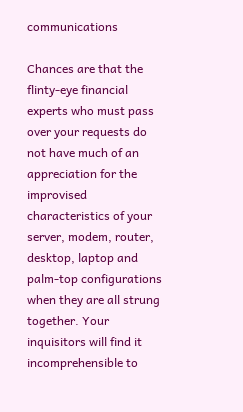communications

Chances are that the flinty-eye financial experts who must pass over your requests do not have much of an appreciation for the improvised characteristics of your server, modem, router, desktop, laptop and palm-top configurations when they are all strung together. Your inquisitors will find it incomprehensible to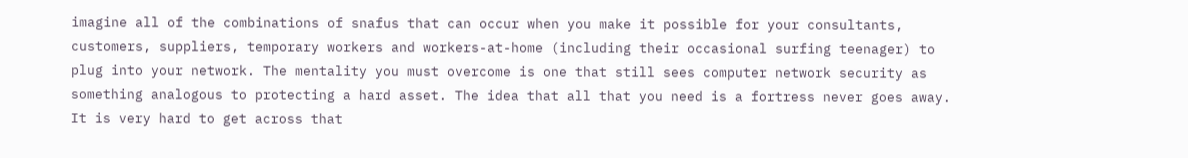imagine all of the combinations of snafus that can occur when you make it possible for your consultants, customers, suppliers, temporary workers and workers-at-home (including their occasional surfing teenager) to plug into your network. The mentality you must overcome is one that still sees computer network security as something analogous to protecting a hard asset. The idea that all that you need is a fortress never goes away. It is very hard to get across that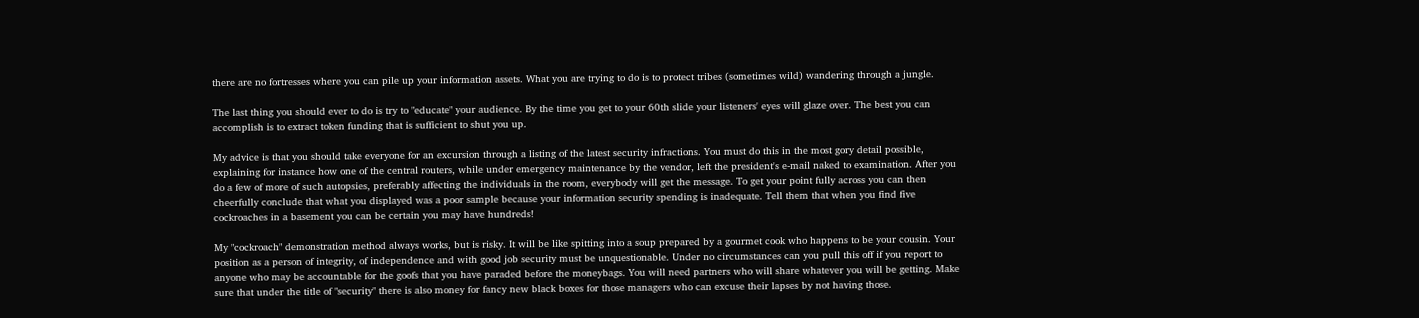there are no fortresses where you can pile up your information assets. What you are trying to do is to protect tribes (sometimes wild) wandering through a jungle.

The last thing you should ever to do is try to "educate" your audience. By the time you get to your 60th slide your listeners' eyes will glaze over. The best you can accomplish is to extract token funding that is sufficient to shut you up.

My advice is that you should take everyone for an excursion through a listing of the latest security infractions. You must do this in the most gory detail possible, explaining for instance how one of the central routers, while under emergency maintenance by the vendor, left the president's e-mail naked to examination. After you do a few of more of such autopsies, preferably affecting the individuals in the room, everybody will get the message. To get your point fully across you can then cheerfully conclude that what you displayed was a poor sample because your information security spending is inadequate. Tell them that when you find five cockroaches in a basement you can be certain you may have hundreds!

My "cockroach" demonstration method always works, but is risky. It will be like spitting into a soup prepared by a gourmet cook who happens to be your cousin. Your position as a person of integrity, of independence and with good job security must be unquestionable. Under no circumstances can you pull this off if you report to anyone who may be accountable for the goofs that you have paraded before the moneybags. You will need partners who will share whatever you will be getting. Make sure that under the title of "security" there is also money for fancy new black boxes for those managers who can excuse their lapses by not having those.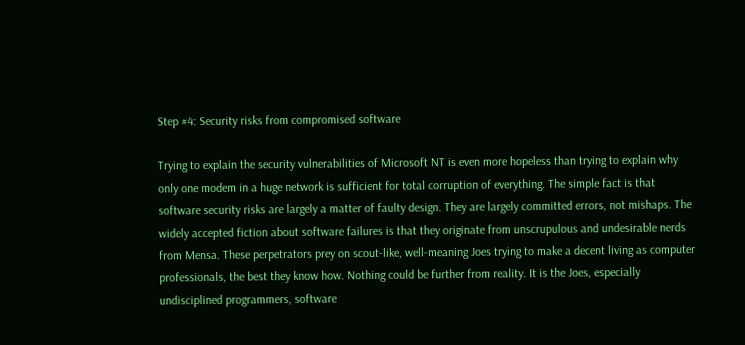Step #4: Security risks from compromised software

Trying to explain the security vulnerabilities of Microsoft NT is even more hopeless than trying to explain why only one modem in a huge network is sufficient for total corruption of everything. The simple fact is that software security risks are largely a matter of faulty design. They are largely committed errors, not mishaps. The widely accepted fiction about software failures is that they originate from unscrupulous and undesirable nerds from Mensa. These perpetrators prey on scout-like, well-meaning Joes trying to make a decent living as computer professionals, the best they know how. Nothing could be further from reality. It is the Joes, especially undisciplined programmers, software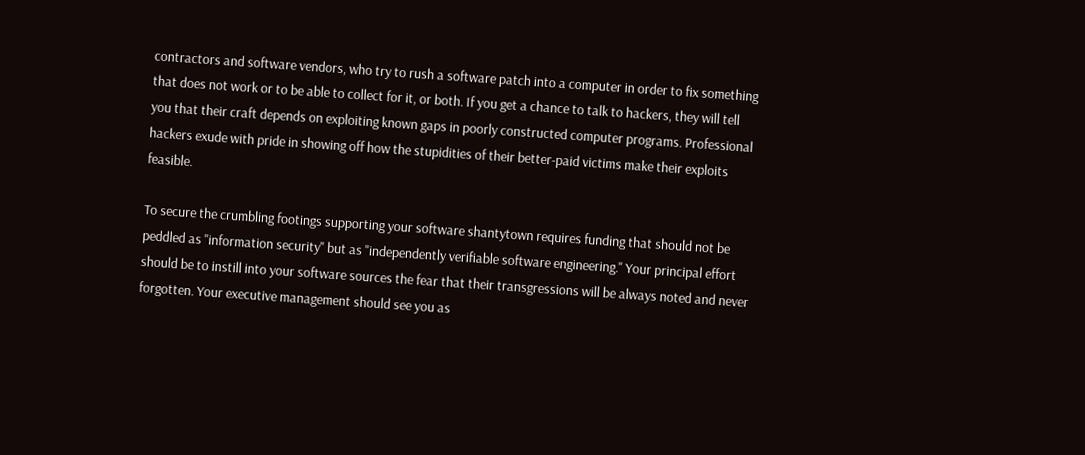contractors and software vendors, who try to rush a software patch into a computer in order to fix something that does not work or to be able to collect for it, or both. If you get a chance to talk to hackers, they will tell you that their craft depends on exploiting known gaps in poorly constructed computer programs. Professional hackers exude with pride in showing off how the stupidities of their better-paid victims make their exploits feasible.

To secure the crumbling footings supporting your software shantytown requires funding that should not be peddled as "information security" but as "independently verifiable software engineering." Your principal effort should be to instill into your software sources the fear that their transgressions will be always noted and never forgotten. Your executive management should see you as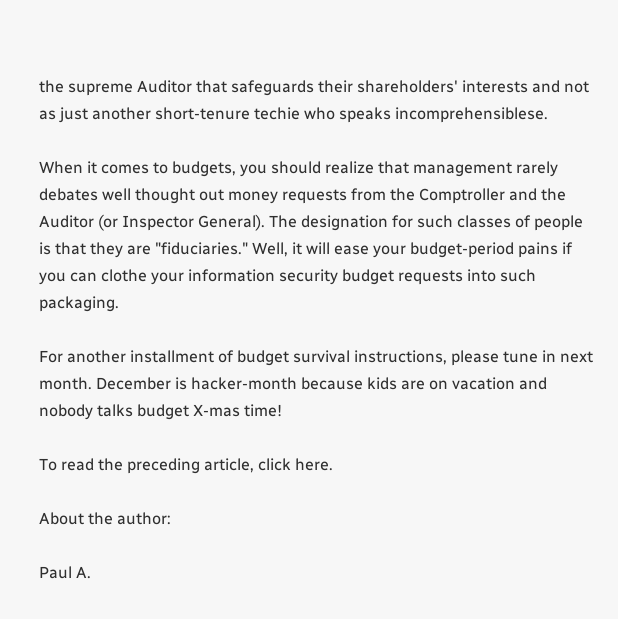the supreme Auditor that safeguards their shareholders' interests and not as just another short-tenure techie who speaks incomprehensiblese.

When it comes to budgets, you should realize that management rarely debates well thought out money requests from the Comptroller and the Auditor (or Inspector General). The designation for such classes of people is that they are "fiduciaries." Well, it will ease your budget-period pains if you can clothe your information security budget requests into such packaging.

For another installment of budget survival instructions, please tune in next month. December is hacker-month because kids are on vacation and nobody talks budget X-mas time!

To read the preceding article, click here.

About the author:

Paul A.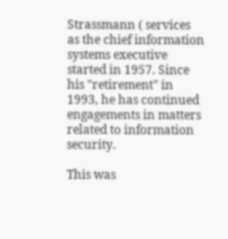Strassmann ( services as the chief information systems executive started in 1957. Since his "retirement" in 1993, he has continued engagements in matters related to information security.

This was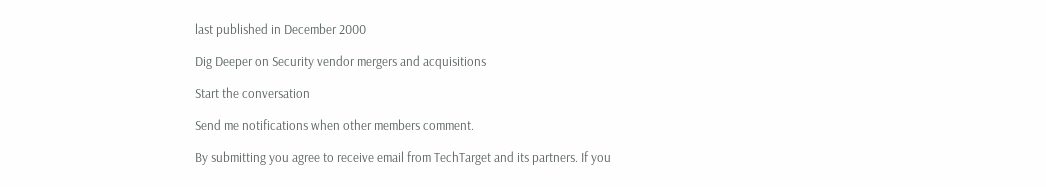last published in December 2000

Dig Deeper on Security vendor mergers and acquisitions

Start the conversation

Send me notifications when other members comment.

By submitting you agree to receive email from TechTarget and its partners. If you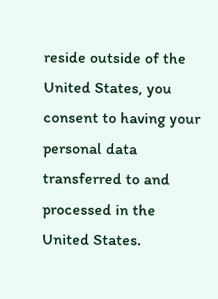reside outside of the United States, you consent to having your personal data transferred to and processed in the United States.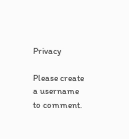Privacy

Please create a username to comment.